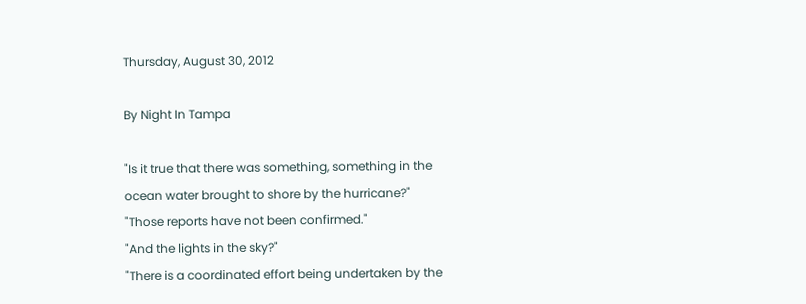Thursday, August 30, 2012

By Night In Tampa

"Is it true that there was something, something in the ocean water brought to shore by the hurricane?"
"Those reports have not been confirmed."
"And the lights in the sky?"
"There is a coordinated effort being undertaken by the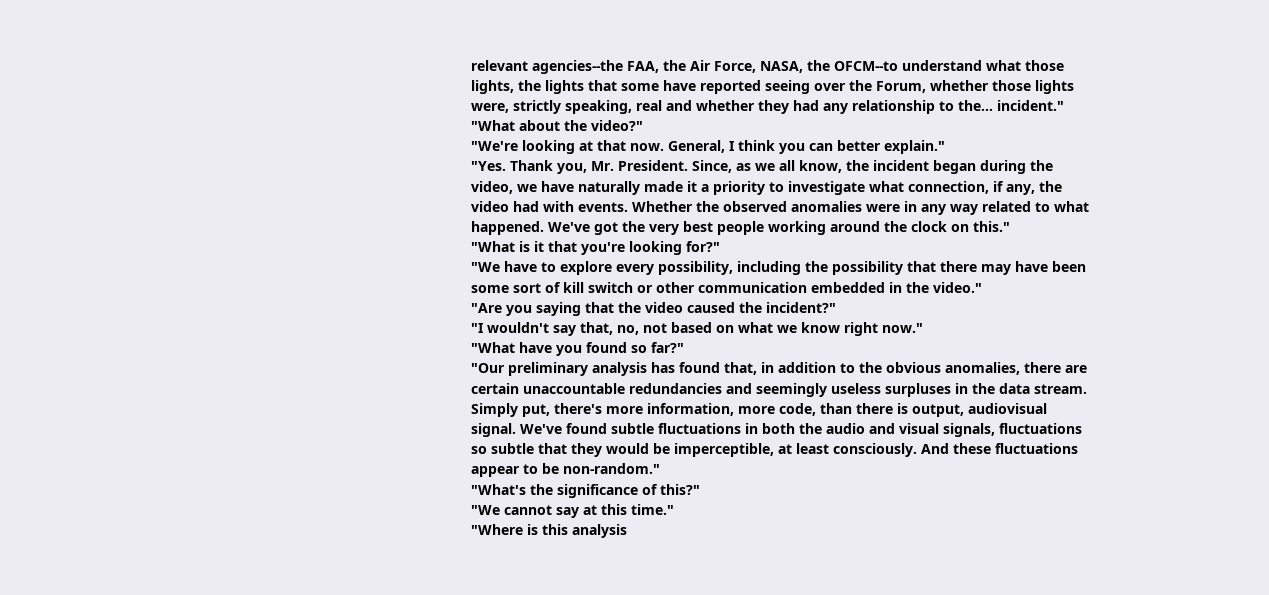relevant agencies--the FAA, the Air Force, NASA, the OFCM--to understand what those lights, the lights that some have reported seeing over the Forum, whether those lights were, strictly speaking, real and whether they had any relationship to the... incident."
"What about the video?"
"We're looking at that now. General, I think you can better explain."
"Yes. Thank you, Mr. President. Since, as we all know, the incident began during the video, we have naturally made it a priority to investigate what connection, if any, the video had with events. Whether the observed anomalies were in any way related to what happened. We've got the very best people working around the clock on this."
"What is it that you're looking for?"
"We have to explore every possibility, including the possibility that there may have been some sort of kill switch or other communication embedded in the video."
"Are you saying that the video caused the incident?"
"I wouldn't say that, no, not based on what we know right now."
"What have you found so far?"
"Our preliminary analysis has found that, in addition to the obvious anomalies, there are certain unaccountable redundancies and seemingly useless surpluses in the data stream. Simply put, there's more information, more code, than there is output, audiovisual signal. We've found subtle fluctuations in both the audio and visual signals, fluctuations so subtle that they would be imperceptible, at least consciously. And these fluctuations appear to be non-random."
"What's the significance of this?"
"We cannot say at this time."
"Where is this analysis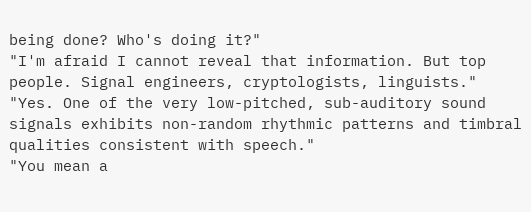being done? Who's doing it?"
"I'm afraid I cannot reveal that information. But top people. Signal engineers, cryptologists, linguists."
"Yes. One of the very low-pitched, sub-auditory sound signals exhibits non-random rhythmic patterns and timbral qualities consistent with speech."
"You mean a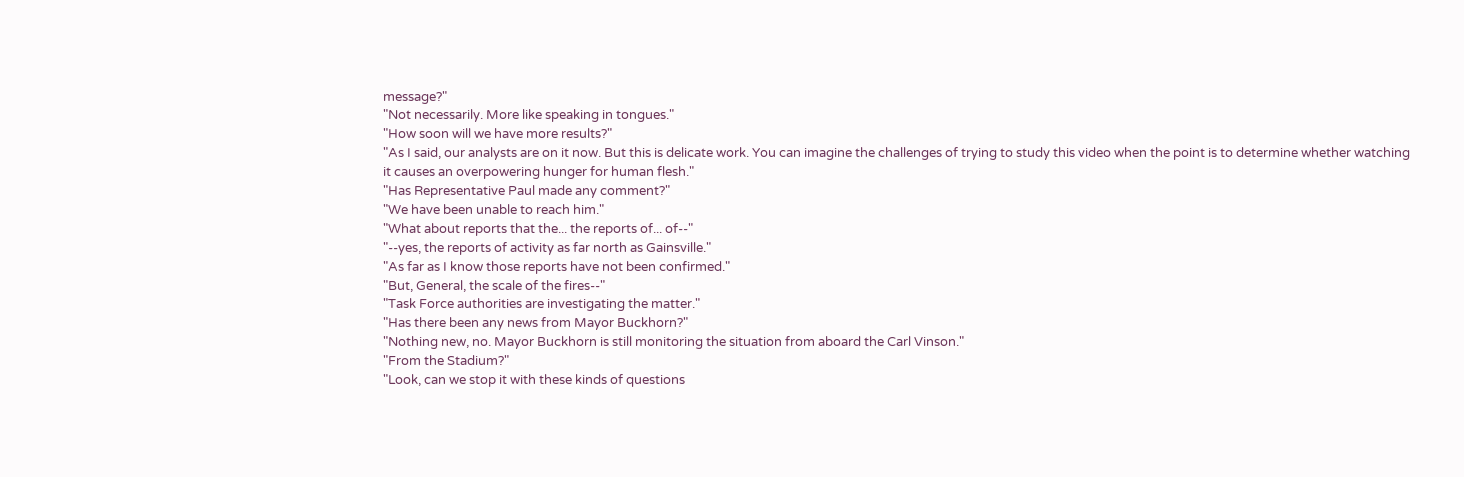message?"
"Not necessarily. More like speaking in tongues."
"How soon will we have more results?"
"As I said, our analysts are on it now. But this is delicate work. You can imagine the challenges of trying to study this video when the point is to determine whether watching it causes an overpowering hunger for human flesh."
"Has Representative Paul made any comment?"
"We have been unable to reach him."
"What about reports that the... the reports of... of--"
"--yes, the reports of activity as far north as Gainsville."
"As far as I know those reports have not been confirmed."
"But, General, the scale of the fires--"
"Task Force authorities are investigating the matter."
"Has there been any news from Mayor Buckhorn?"
"Nothing new, no. Mayor Buckhorn is still monitoring the situation from aboard the Carl Vinson."
"From the Stadium?"
"Look, can we stop it with these kinds of questions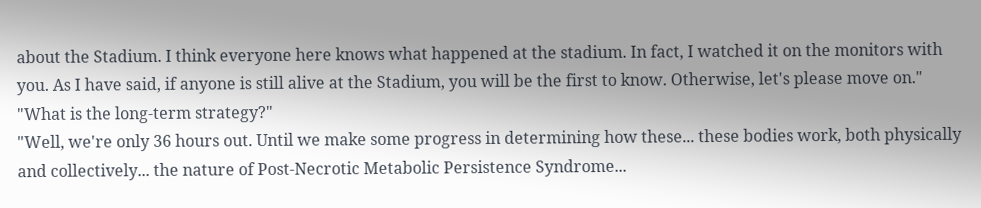about the Stadium. I think everyone here knows what happened at the stadium. In fact, I watched it on the monitors with you. As I have said, if anyone is still alive at the Stadium, you will be the first to know. Otherwise, let's please move on."
"What is the long-term strategy?"
"Well, we're only 36 hours out. Until we make some progress in determining how these... these bodies work, both physically and collectively... the nature of Post-Necrotic Metabolic Persistence Syndrome...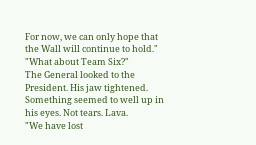For now, we can only hope that the Wall will continue to hold."
"What about Team Six?"
The General looked to the President. His jaw tightened. Something seemed to well up in his eyes. Not tears. Lava.
"We have lost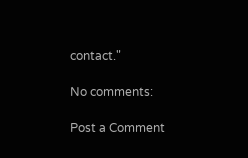contact."

No comments:

Post a Comment